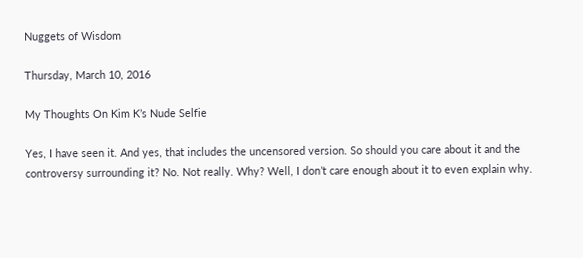Nuggets of Wisdom

Thursday, March 10, 2016

My Thoughts On Kim K’s Nude Selfie

Yes, I have seen it. And yes, that includes the uncensored version. So should you care about it and the controversy surrounding it? No. Not really. Why? Well, I don’t care enough about it to even explain why.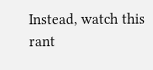Instead, watch this rant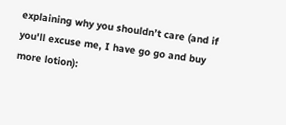explaining why you shouldn’t care (and if you'll excuse me, I have go go and buy more lotion):